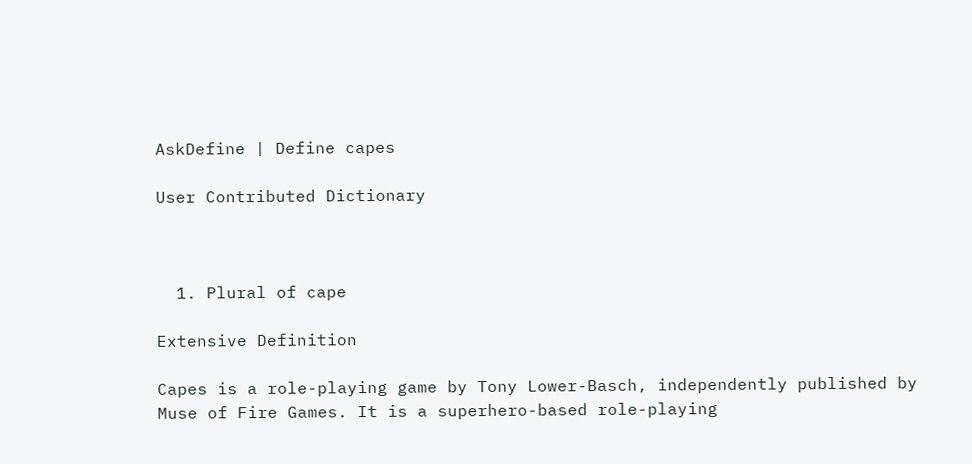AskDefine | Define capes

User Contributed Dictionary



  1. Plural of cape

Extensive Definition

Capes is a role-playing game by Tony Lower-Basch, independently published by Muse of Fire Games. It is a superhero-based role-playing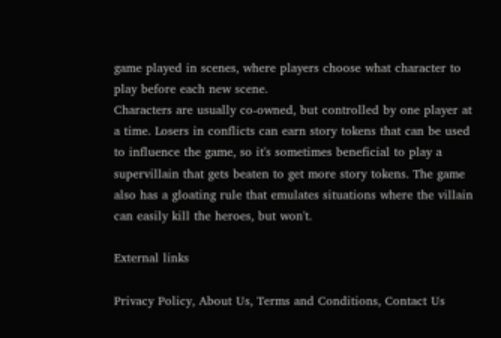game played in scenes, where players choose what character to play before each new scene.
Characters are usually co-owned, but controlled by one player at a time. Losers in conflicts can earn story tokens that can be used to influence the game, so it's sometimes beneficial to play a supervillain that gets beaten to get more story tokens. The game also has a gloating rule that emulates situations where the villain can easily kill the heroes, but won't.

External links

Privacy Policy, About Us, Terms and Conditions, Contact Us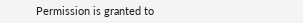Permission is granted to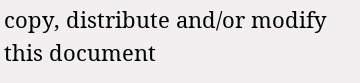copy, distribute and/or modify this document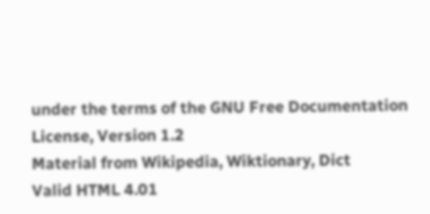under the terms of the GNU Free Documentation License, Version 1.2
Material from Wikipedia, Wiktionary, Dict
Valid HTML 4.01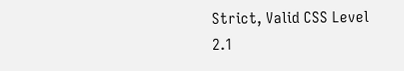Strict, Valid CSS Level 2.1